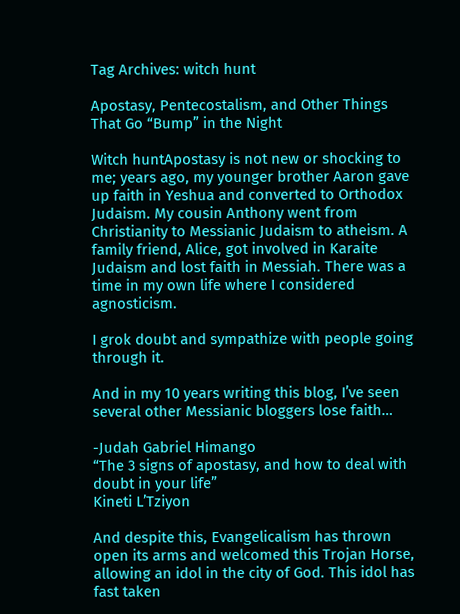Tag Archives: witch hunt

Apostasy, Pentecostalism, and Other Things That Go “Bump” in the Night

Witch huntApostasy is not new or shocking to me; years ago, my younger brother Aaron gave up faith in Yeshua and converted to Orthodox Judaism. My cousin Anthony went from Christianity to Messianic Judaism to atheism. A family friend, Alice, got involved in Karaite Judaism and lost faith in Messiah. There was a time in my own life where I considered agnosticism.

I grok doubt and sympathize with people going through it.

And in my 10 years writing this blog, I’ve seen several other Messianic bloggers lose faith…

-Judah Gabriel Himango
“The 3 signs of apostasy, and how to deal with doubt in your life”
Kineti L’Tziyon

And despite this, Evangelicalism has thrown open its arms and welcomed this Trojan Horse, allowing an idol in the city of God. This idol has fast taken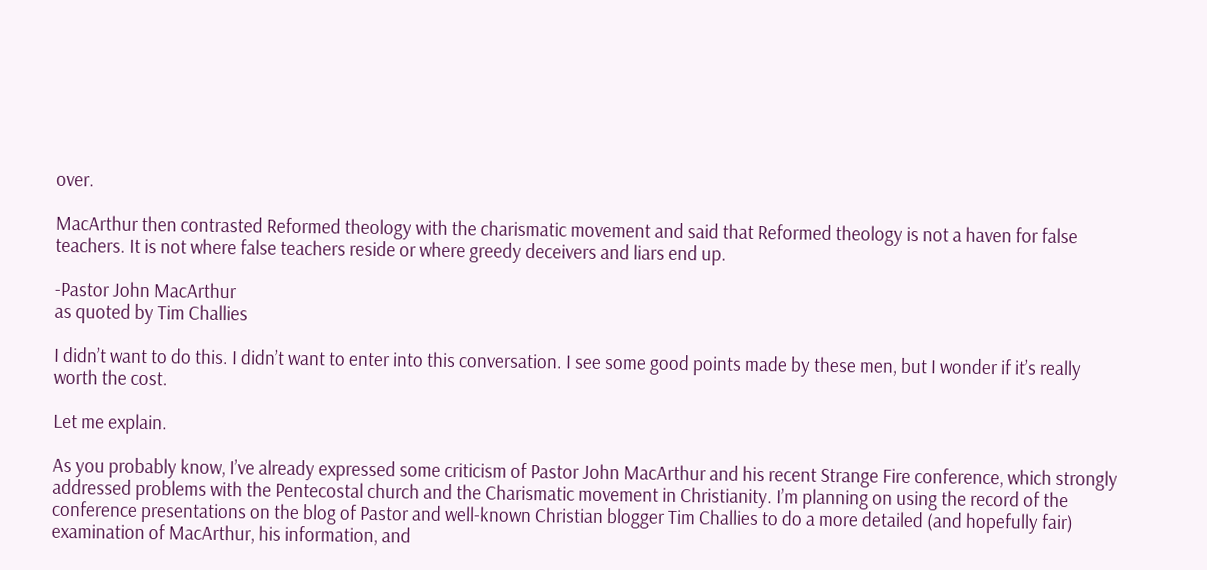over.

MacArthur then contrasted Reformed theology with the charismatic movement and said that Reformed theology is not a haven for false teachers. It is not where false teachers reside or where greedy deceivers and liars end up.

-Pastor John MacArthur
as quoted by Tim Challies

I didn’t want to do this. I didn’t want to enter into this conversation. I see some good points made by these men, but I wonder if it’s really worth the cost.

Let me explain.

As you probably know, I’ve already expressed some criticism of Pastor John MacArthur and his recent Strange Fire conference, which strongly addressed problems with the Pentecostal church and the Charismatic movement in Christianity. I’m planning on using the record of the conference presentations on the blog of Pastor and well-known Christian blogger Tim Challies to do a more detailed (and hopefully fair) examination of MacArthur, his information, and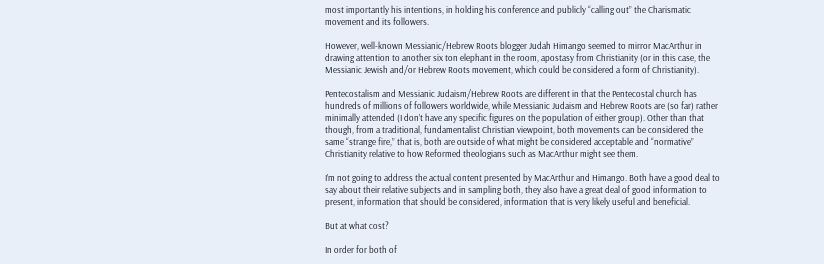most importantly his intentions, in holding his conference and publicly “calling out” the Charismatic movement and its followers.

However, well-known Messianic/Hebrew Roots blogger Judah Himango seemed to mirror MacArthur in drawing attention to another six ton elephant in the room, apostasy from Christianity (or in this case, the Messianic Jewish and/or Hebrew Roots movement, which could be considered a form of Christianity).

Pentecostalism and Messianic Judaism/Hebrew Roots are different in that the Pentecostal church has hundreds of millions of followers worldwide, while Messianic Judaism and Hebrew Roots are (so far) rather minimally attended (I don’t have any specific figures on the population of either group). Other than that though, from a traditional, fundamentalist Christian viewpoint, both movements can be considered the same “strange fire,” that is, both are outside of what might be considered acceptable and “normative” Christianity relative to how Reformed theologians such as MacArthur might see them.

I’m not going to address the actual content presented by MacArthur and Himango. Both have a good deal to say about their relative subjects and in sampling both, they also have a great deal of good information to present, information that should be considered, information that is very likely useful and beneficial.

But at what cost?

In order for both of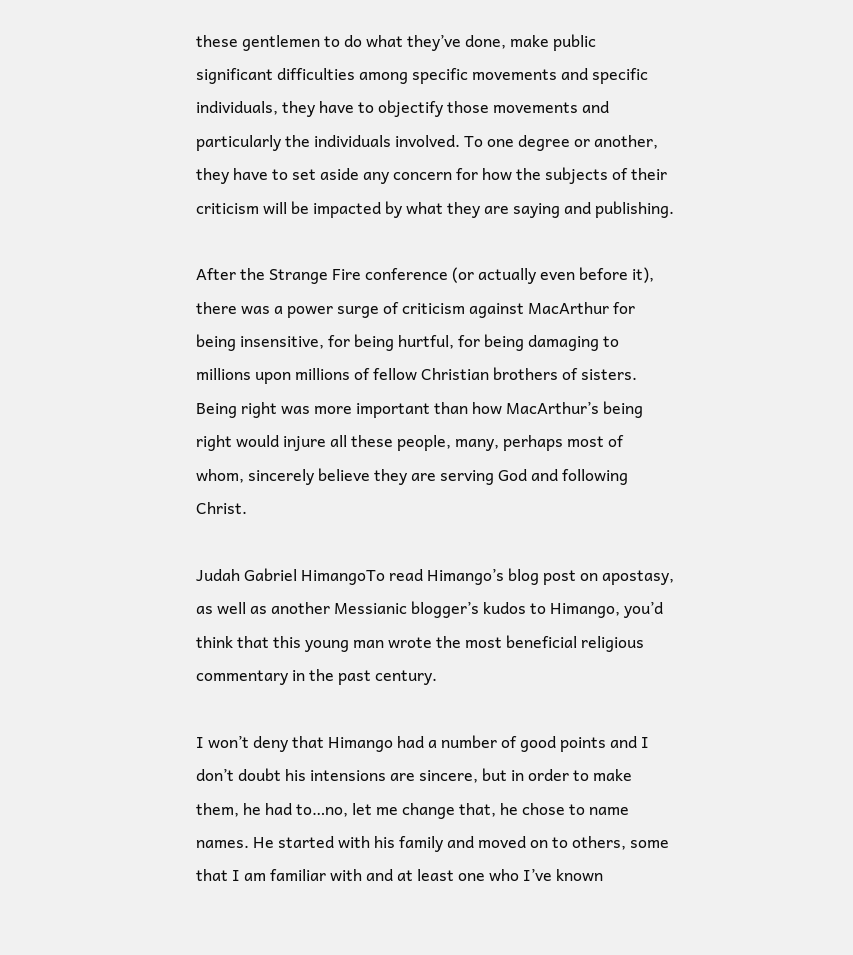these gentlemen to do what they’ve done, make public significant difficulties among specific movements and specific individuals, they have to objectify those movements and particularly the individuals involved. To one degree or another, they have to set aside any concern for how the subjects of their criticism will be impacted by what they are saying and publishing.

After the Strange Fire conference (or actually even before it), there was a power surge of criticism against MacArthur for being insensitive, for being hurtful, for being damaging to millions upon millions of fellow Christian brothers of sisters. Being right was more important than how MacArthur’s being right would injure all these people, many, perhaps most of whom, sincerely believe they are serving God and following Christ.

Judah Gabriel HimangoTo read Himango’s blog post on apostasy, as well as another Messianic blogger’s kudos to Himango, you’d think that this young man wrote the most beneficial religious commentary in the past century.

I won’t deny that Himango had a number of good points and I don’t doubt his intensions are sincere, but in order to make them, he had to…no, let me change that, he chose to name names. He started with his family and moved on to others, some that I am familiar with and at least one who I’ve known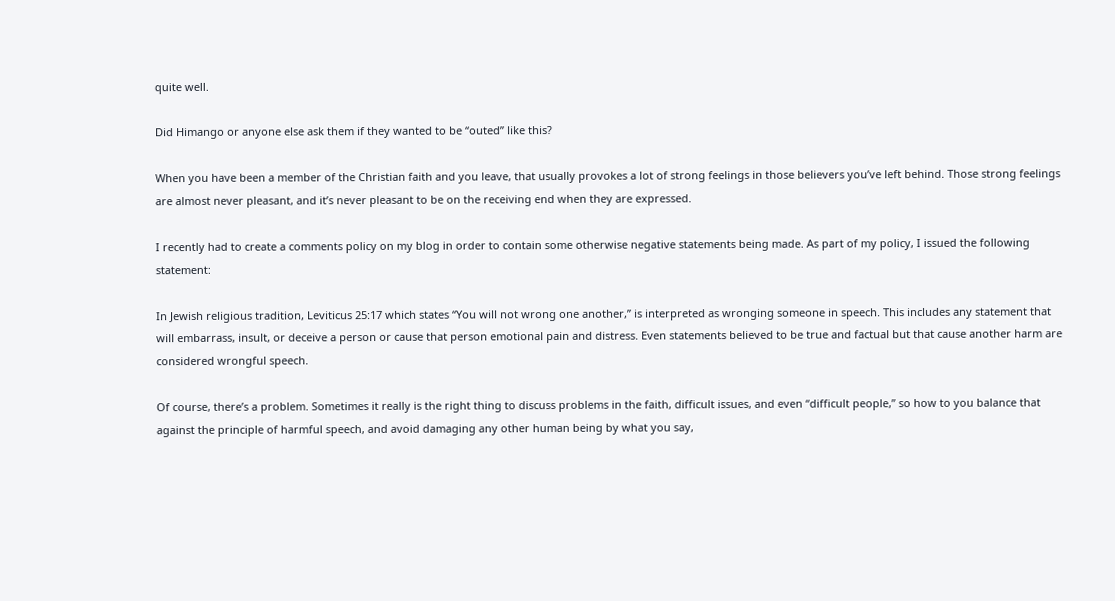quite well.

Did Himango or anyone else ask them if they wanted to be “outed” like this?

When you have been a member of the Christian faith and you leave, that usually provokes a lot of strong feelings in those believers you’ve left behind. Those strong feelings are almost never pleasant, and it’s never pleasant to be on the receiving end when they are expressed.

I recently had to create a comments policy on my blog in order to contain some otherwise negative statements being made. As part of my policy, I issued the following statement:

In Jewish religious tradition, Leviticus 25:17 which states “You will not wrong one another,” is interpreted as wronging someone in speech. This includes any statement that will embarrass, insult, or deceive a person or cause that person emotional pain and distress. Even statements believed to be true and factual but that cause another harm are considered wrongful speech.

Of course, there’s a problem. Sometimes it really is the right thing to discuss problems in the faith, difficult issues, and even “difficult people,” so how to you balance that against the principle of harmful speech, and avoid damaging any other human being by what you say,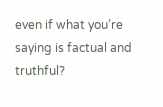even if what you’re saying is factual and truthful?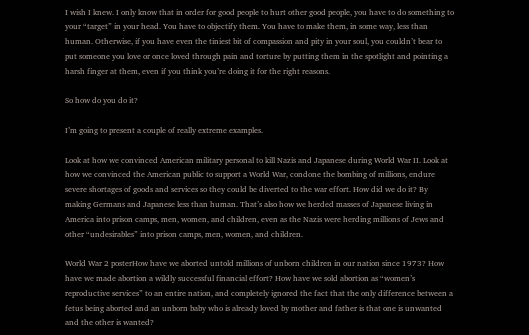I wish I knew. I only know that in order for good people to hurt other good people, you have to do something to your “target” in your head. You have to objectify them. You have to make them, in some way, less than human. Otherwise, if you have even the tiniest bit of compassion and pity in your soul, you couldn’t bear to put someone you love or once loved through pain and torture by putting them in the spotlight and pointing a harsh finger at them, even if you think you’re doing it for the right reasons.

So how do you do it?

I’m going to present a couple of really extreme examples.

Look at how we convinced American military personal to kill Nazis and Japanese during World War II. Look at how we convinced the American public to support a World War, condone the bombing of millions, endure severe shortages of goods and services so they could be diverted to the war effort. How did we do it? By making Germans and Japanese less than human. That’s also how we herded masses of Japanese living in America into prison camps, men, women, and children, even as the Nazis were herding millions of Jews and other “undesirables” into prison camps, men, women, and children.

World War 2 posterHow have we aborted untold millions of unborn children in our nation since 1973? How have we made abortion a wildly successful financial effort? How have we sold abortion as “women’s reproductive services” to an entire nation, and completely ignored the fact that the only difference between a fetus being aborted and an unborn baby who is already loved by mother and father is that one is unwanted and the other is wanted?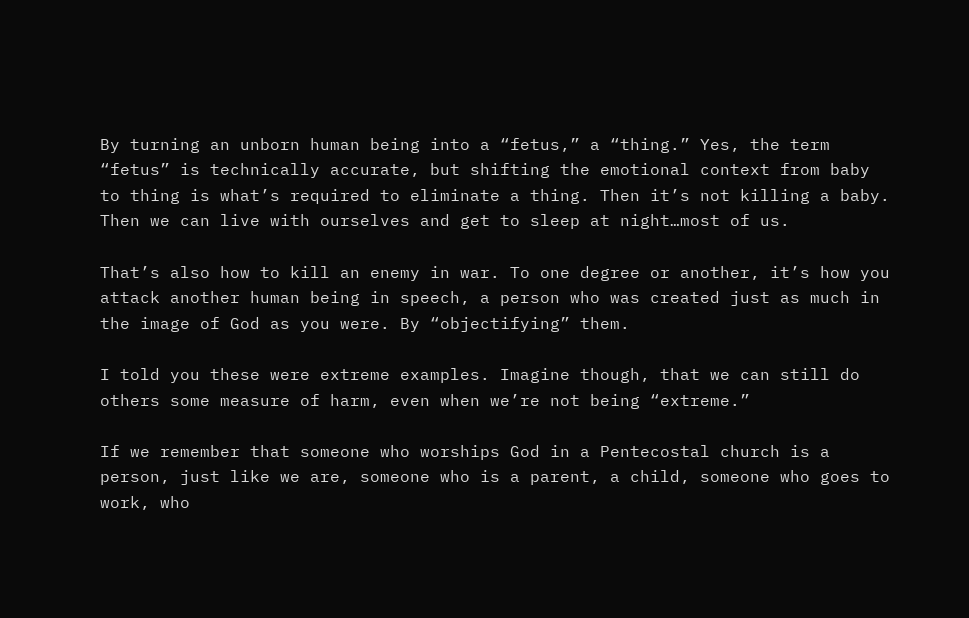By turning an unborn human being into a “fetus,” a “thing.” Yes, the term “fetus” is technically accurate, but shifting the emotional context from baby to thing is what’s required to eliminate a thing. Then it’s not killing a baby. Then we can live with ourselves and get to sleep at night…most of us.

That’s also how to kill an enemy in war. To one degree or another, it’s how you attack another human being in speech, a person who was created just as much in the image of God as you were. By “objectifying” them.

I told you these were extreme examples. Imagine though, that we can still do others some measure of harm, even when we’re not being “extreme.”

If we remember that someone who worships God in a Pentecostal church is a person, just like we are, someone who is a parent, a child, someone who goes to work, who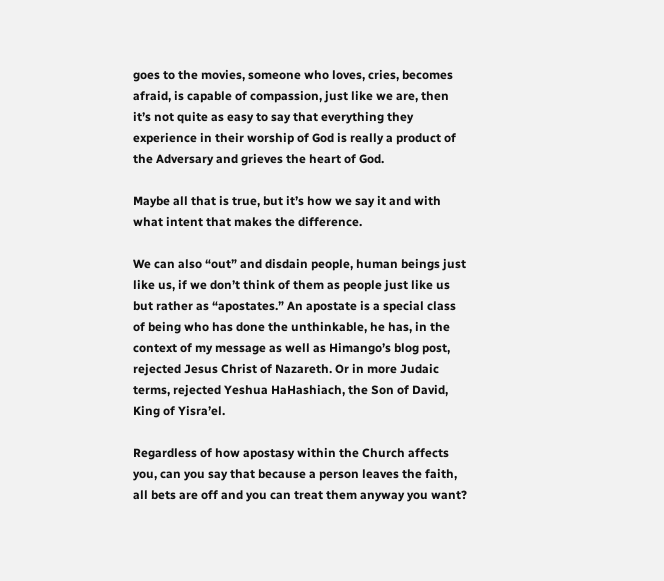goes to the movies, someone who loves, cries, becomes afraid, is capable of compassion, just like we are, then it’s not quite as easy to say that everything they experience in their worship of God is really a product of the Adversary and grieves the heart of God.

Maybe all that is true, but it’s how we say it and with what intent that makes the difference.

We can also “out” and disdain people, human beings just like us, if we don’t think of them as people just like us but rather as “apostates.” An apostate is a special class of being who has done the unthinkable, he has, in the context of my message as well as Himango’s blog post, rejected Jesus Christ of Nazareth. Or in more Judaic terms, rejected Yeshua HaHashiach, the Son of David, King of Yisra’el.

Regardless of how apostasy within the Church affects you, can you say that because a person leaves the faith, all bets are off and you can treat them anyway you want?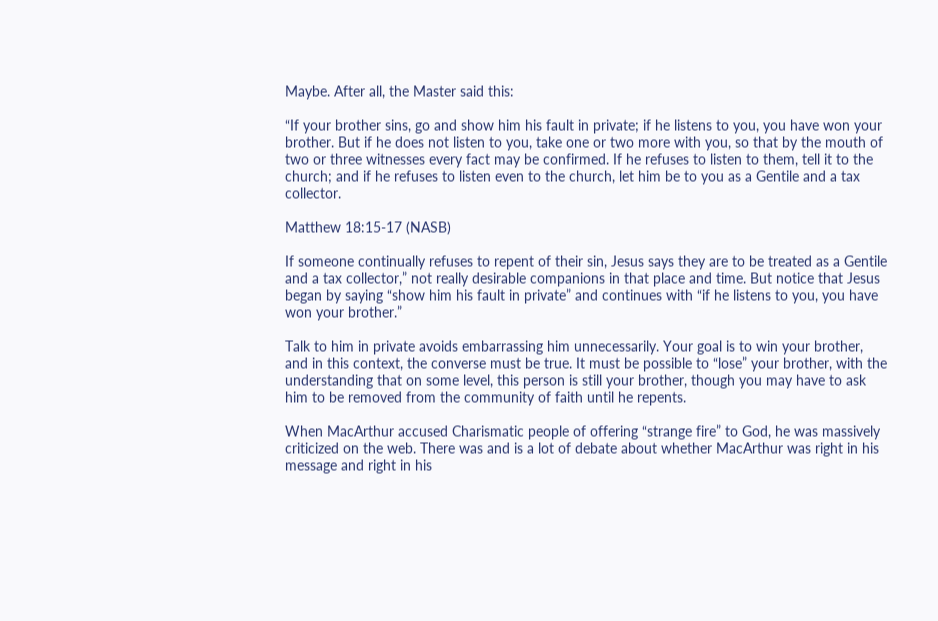Maybe. After all, the Master said this:

“If your brother sins, go and show him his fault in private; if he listens to you, you have won your brother. But if he does not listen to you, take one or two more with you, so that by the mouth of two or three witnesses every fact may be confirmed. If he refuses to listen to them, tell it to the church; and if he refuses to listen even to the church, let him be to you as a Gentile and a tax collector.

Matthew 18:15-17 (NASB)

If someone continually refuses to repent of their sin, Jesus says they are to be treated as a Gentile and a tax collector,” not really desirable companions in that place and time. But notice that Jesus began by saying “show him his fault in private” and continues with “if he listens to you, you have won your brother.”

Talk to him in private avoids embarrassing him unnecessarily. Your goal is to win your brother, and in this context, the converse must be true. It must be possible to “lose” your brother, with the understanding that on some level, this person is still your brother, though you may have to ask him to be removed from the community of faith until he repents.

When MacArthur accused Charismatic people of offering “strange fire” to God, he was massively criticized on the web. There was and is a lot of debate about whether MacArthur was right in his message and right in his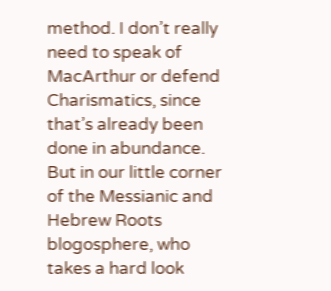method. I don’t really need to speak of MacArthur or defend Charismatics, since that’s already been done in abundance. But in our little corner of the Messianic and Hebrew Roots blogosphere, who takes a hard look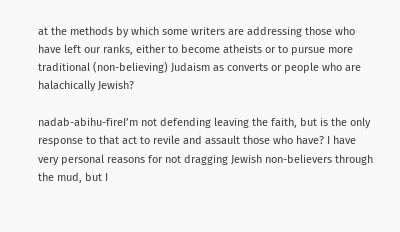at the methods by which some writers are addressing those who have left our ranks, either to become atheists or to pursue more traditional (non-believing) Judaism as converts or people who are halachically Jewish?

nadab-abihu-fireI’m not defending leaving the faith, but is the only response to that act to revile and assault those who have? I have very personal reasons for not dragging Jewish non-believers through the mud, but I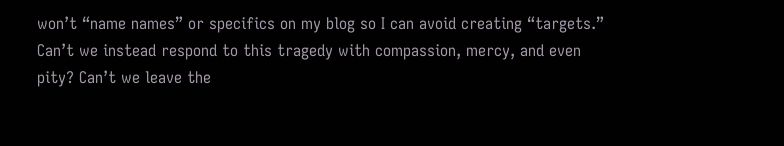won’t “name names” or specifics on my blog so I can avoid creating “targets.” Can’t we instead respond to this tragedy with compassion, mercy, and even pity? Can’t we leave the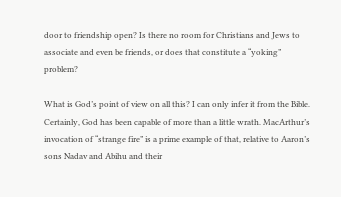door to friendship open? Is there no room for Christians and Jews to associate and even be friends, or does that constitute a “yoking” problem?

What is God’s point of view on all this? I can only infer it from the Bible. Certainly, God has been capable of more than a little wrath. MacArthur’s invocation of “strange fire” is a prime example of that, relative to Aaron’s sons Nadav and Abihu and their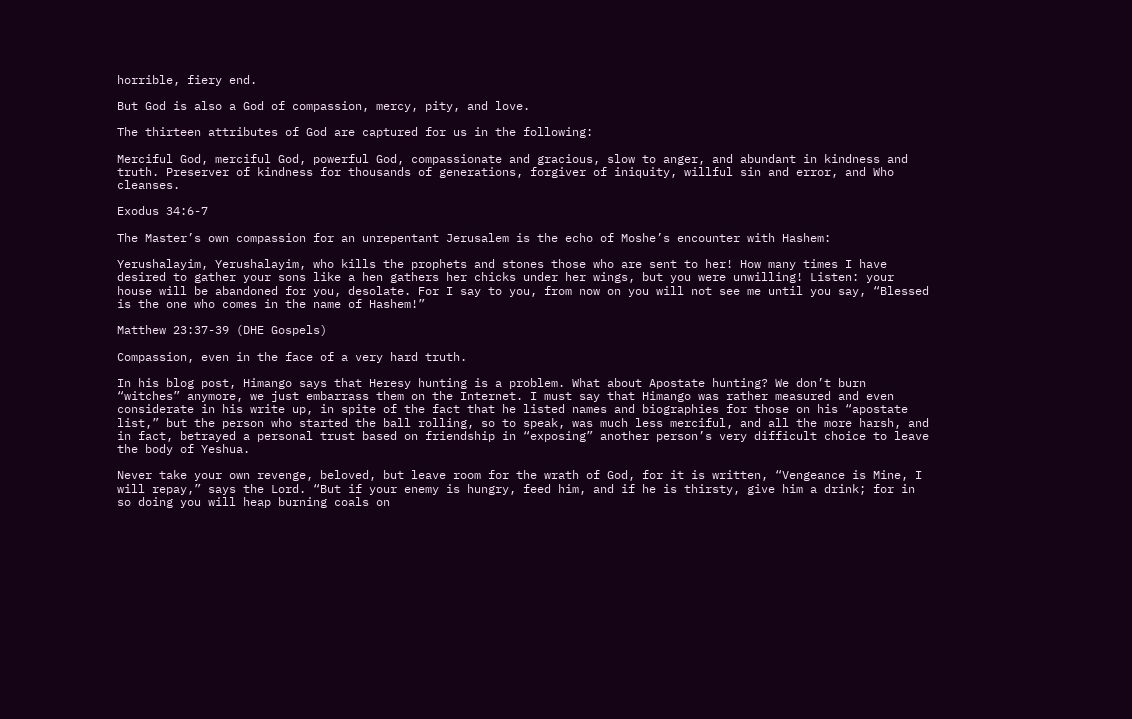horrible, fiery end.

But God is also a God of compassion, mercy, pity, and love.

The thirteen attributes of God are captured for us in the following:

Merciful God, merciful God, powerful God, compassionate and gracious, slow to anger, and abundant in kindness and truth. Preserver of kindness for thousands of generations, forgiver of iniquity, willful sin and error, and Who cleanses.

Exodus 34:6-7

The Master’s own compassion for an unrepentant Jerusalem is the echo of Moshe’s encounter with Hashem:

Yerushalayim, Yerushalayim, who kills the prophets and stones those who are sent to her! How many times I have desired to gather your sons like a hen gathers her chicks under her wings, but you were unwilling! Listen: your house will be abandoned for you, desolate. For I say to you, from now on you will not see me until you say, “Blessed is the one who comes in the name of Hashem!”

Matthew 23:37-39 (DHE Gospels)

Compassion, even in the face of a very hard truth.

In his blog post, Himango says that Heresy hunting is a problem. What about Apostate hunting? We don’t burn “witches” anymore, we just embarrass them on the Internet. I must say that Himango was rather measured and even considerate in his write up, in spite of the fact that he listed names and biographies for those on his “apostate list,” but the person who started the ball rolling, so to speak, was much less merciful, and all the more harsh, and in fact, betrayed a personal trust based on friendship in “exposing” another person’s very difficult choice to leave the body of Yeshua.

Never take your own revenge, beloved, but leave room for the wrath of God, for it is written, “Vengeance is Mine, I will repay,” says the Lord. “But if your enemy is hungry, feed him, and if he is thirsty, give him a drink; for in so doing you will heap burning coals on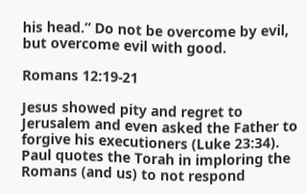his head.” Do not be overcome by evil, but overcome evil with good.

Romans 12:19-21

Jesus showed pity and regret to Jerusalem and even asked the Father to forgive his executioners (Luke 23:34). Paul quotes the Torah in imploring the Romans (and us) to not respond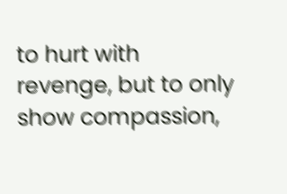to hurt with revenge, but to only show compassion,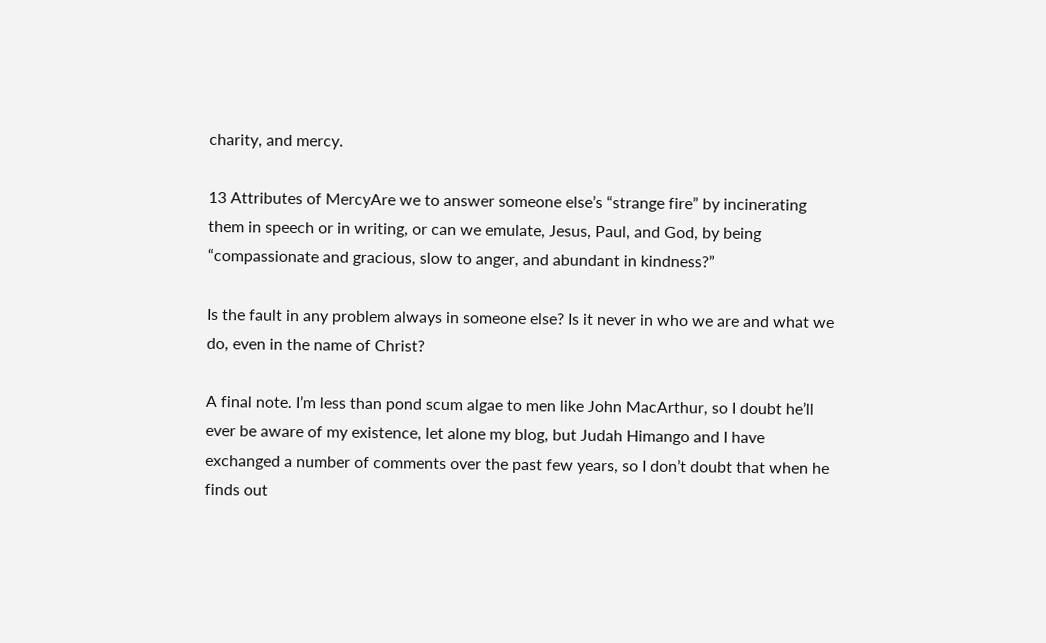charity, and mercy.

13 Attributes of MercyAre we to answer someone else’s “strange fire” by incinerating them in speech or in writing, or can we emulate, Jesus, Paul, and God, by being “compassionate and gracious, slow to anger, and abundant in kindness?”

Is the fault in any problem always in someone else? Is it never in who we are and what we do, even in the name of Christ?

A final note. I’m less than pond scum algae to men like John MacArthur, so I doubt he’ll ever be aware of my existence, let alone my blog, but Judah Himango and I have exchanged a number of comments over the past few years, so I don’t doubt that when he finds out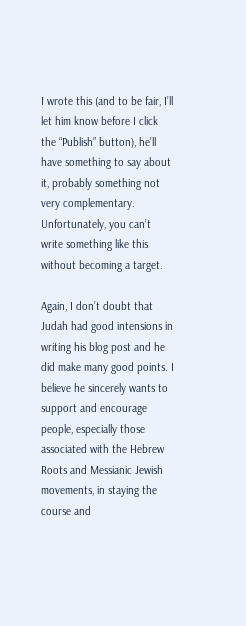I wrote this (and to be fair, I’ll let him know before I click the “Publish” button), he’ll have something to say about it, probably something not very complementary. Unfortunately, you can’t write something like this without becoming a target.

Again, I don’t doubt that Judah had good intensions in writing his blog post and he did make many good points. I believe he sincerely wants to support and encourage people, especially those associated with the Hebrew Roots and Messianic Jewish movements, in staying the course and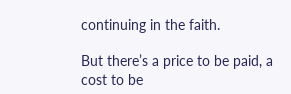continuing in the faith.

But there’s a price to be paid, a cost to be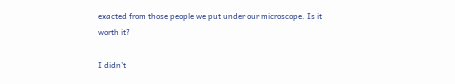exacted from those people we put under our microscope. Is it worth it?

I didn’t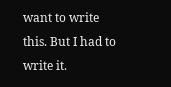want to write this. But I had to write it.